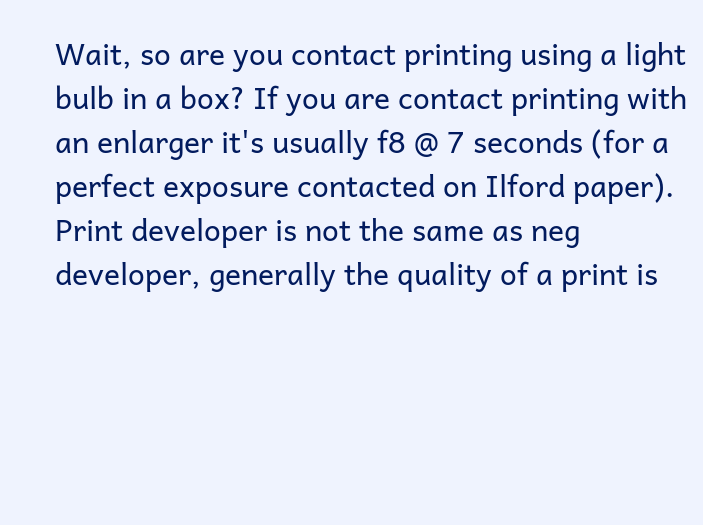Wait, so are you contact printing using a light bulb in a box? If you are contact printing with an enlarger it's usually f8 @ 7 seconds (for a perfect exposure contacted on Ilford paper). Print developer is not the same as neg developer, generally the quality of a print is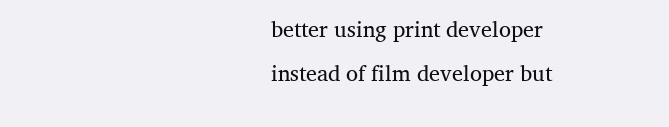better using print developer instead of film developer but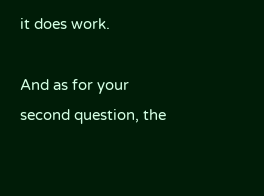it does work.

And as for your second question, the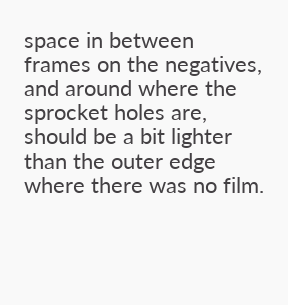space in between frames on the negatives, and around where the sprocket holes are, should be a bit lighter than the outer edge where there was no film.